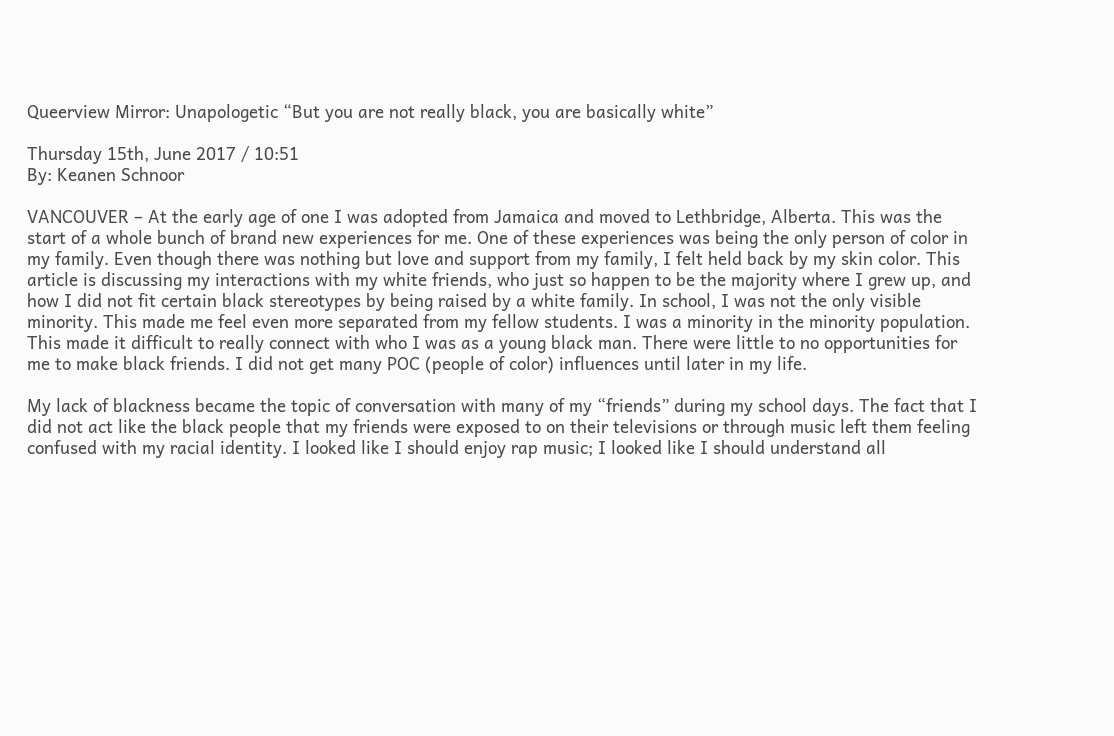Queerview Mirror: Unapologetic “But you are not really black, you are basically white”

Thursday 15th, June 2017 / 10:51
By: Keanen Schnoor

VANCOUVER – At the early age of one I was adopted from Jamaica and moved to Lethbridge, Alberta. This was the start of a whole bunch of brand new experiences for me. One of these experiences was being the only person of color in my family. Even though there was nothing but love and support from my family, I felt held back by my skin color. This article is discussing my interactions with my white friends, who just so happen to be the majority where I grew up, and how I did not fit certain black stereotypes by being raised by a white family. In school, I was not the only visible minority. This made me feel even more separated from my fellow students. I was a minority in the minority population. This made it difficult to really connect with who I was as a young black man. There were little to no opportunities for me to make black friends. I did not get many POC (people of color) influences until later in my life.

My lack of blackness became the topic of conversation with many of my “friends” during my school days. The fact that I did not act like the black people that my friends were exposed to on their televisions or through music left them feeling confused with my racial identity. I looked like I should enjoy rap music; I looked like I should understand all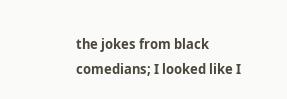the jokes from black comedians; I looked like I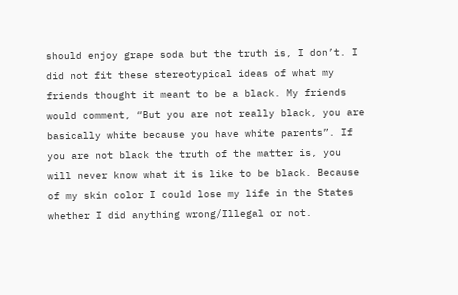should enjoy grape soda but the truth is, I don’t. I did not fit these stereotypical ideas of what my friends thought it meant to be a black. My friends would comment, “But you are not really black, you are basically white because you have white parents”. If you are not black the truth of the matter is, you will never know what it is like to be black. Because of my skin color I could lose my life in the States whether I did anything wrong/Illegal or not.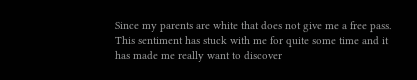Since my parents are white that does not give me a free pass. This sentiment has stuck with me for quite some time and it has made me really want to discover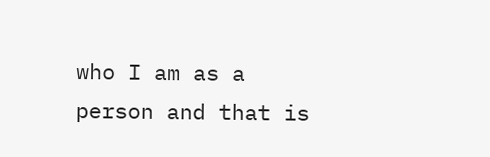who I am as a person and that is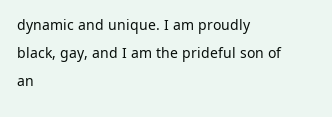dynamic and unique. I am proudly black, gay, and I am the prideful son of an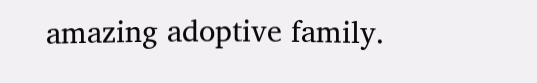amazing adoptive family.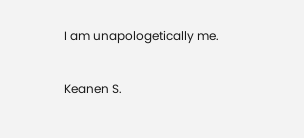I am unapologetically me.

Keanen S.